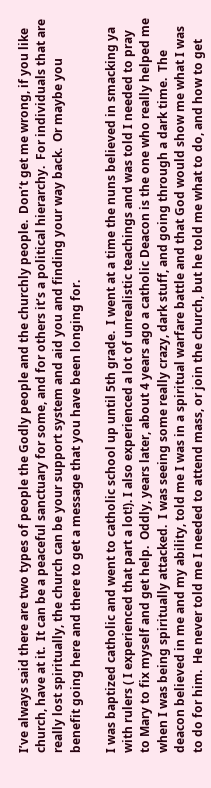I’ve always said there are two types of people the Godly people and the churchly people.  Don’t get me wrong, if you like church, have at it.  It can be a peaceful sanctuary for some, and for others it’s a political hierarchy.  For individuals that are really lost spiritually, the church can be your support system and aid you and finding your way back.  Or maybe you benefit going here and there to get a message that you have been longing for.

I was baptized catholic and went to catholic school up until 5th grade.  I went at a time the nuns believed in smacking ya with rulers ( I experienced that part a lot!). I also experienced a lot of unrealistic teachings and was told I needed to pray to Mary to fix myself and get help.  Oddly, years later, about 4 years ago a catholic Deacon is the one who really helped me when I was being spiritually attacked.  I was seeing some really crazy, dark stuff, and going through a dark time.  The deacon believed in me and my ability, told me I was in a spiritual warfare battle and that God would show me what I was to do for him.  He never told me I needed to attend mass, or join the church, but he told me what to do, and how to get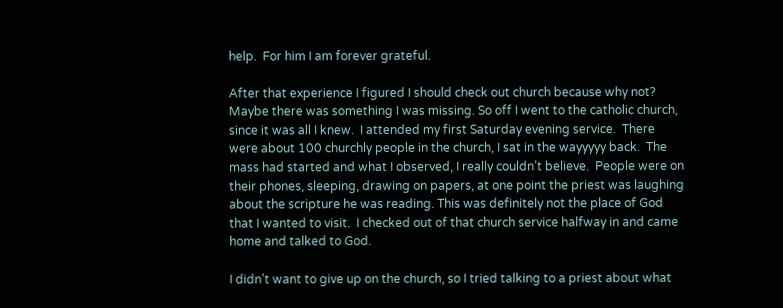help.  For him I am forever grateful.

After that experience I figured I should check out church because why not? Maybe there was something I was missing. So off I went to the catholic church, since it was all I knew.  I attended my first Saturday evening service.  There were about 100 churchly people in the church, I sat in the wayyyyy back.  The mass had started and what I observed, I really couldn’t believe.  People were on their phones, sleeping, drawing on papers, at one point the priest was laughing about the scripture he was reading. This was definitely not the place of God that I wanted to visit.  I checked out of that church service halfway in and came home and talked to God.

I didn’t want to give up on the church, so I tried talking to a priest about what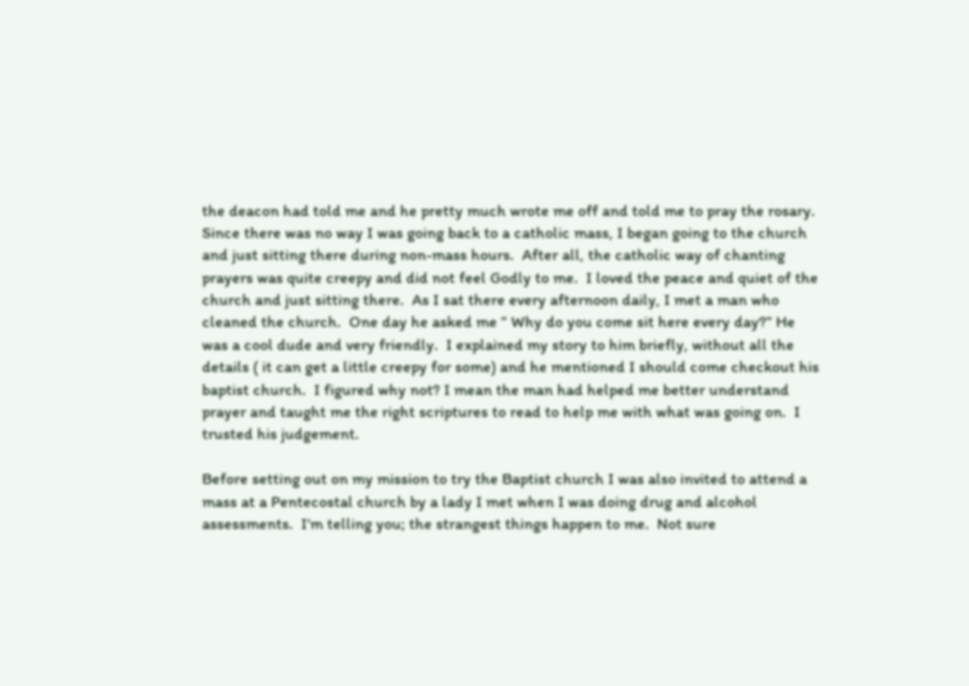the deacon had told me and he pretty much wrote me off and told me to pray the rosary.  Since there was no way I was going back to a catholic mass, I began going to the church and just sitting there during non-mass hours.  After all, the catholic way of chanting prayers was quite creepy and did not feel Godly to me.  I loved the peace and quiet of the church and just sitting there.  As I sat there every afternoon daily, I met a man who cleaned the church.  One day he asked me ” Why do you come sit here every day?” He was a cool dude and very friendly.  I explained my story to him briefly, without all the details ( it can get a little creepy for some) and he mentioned I should come checkout his baptist church.  I figured why not? I mean the man had helped me better understand prayer and taught me the right scriptures to read to help me with what was going on.  I trusted his judgement.

Before setting out on my mission to try the Baptist church I was also invited to attend a mass at a Pentecostal church by a lady I met when I was doing drug and alcohol assessments.  I’m telling you; the strangest things happen to me.  Not sure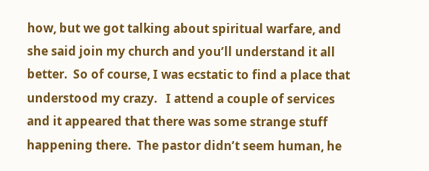how, but we got talking about spiritual warfare, and she said join my church and you’ll understand it all better.  So of course, I was ecstatic to find a place that understood my crazy.   I attend a couple of services and it appeared that there was some strange stuff happening there.  The pastor didn’t seem human, he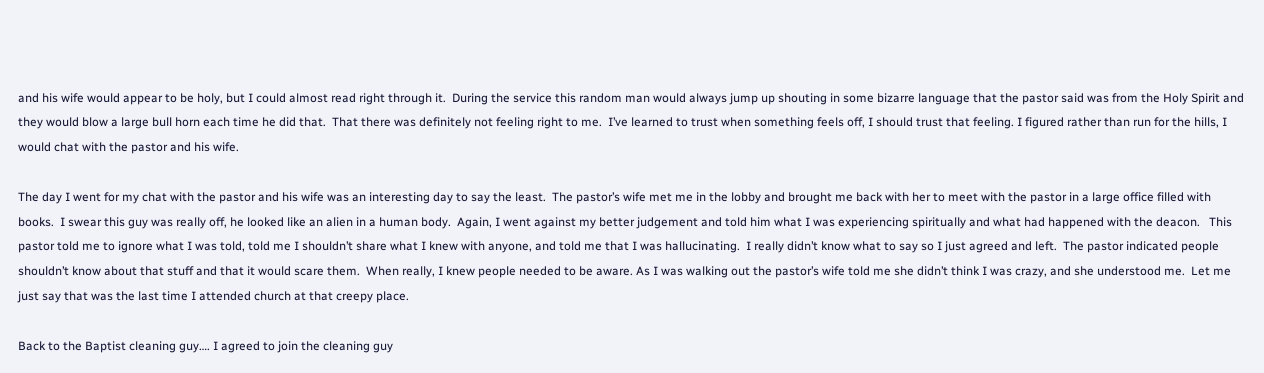and his wife would appear to be holy, but I could almost read right through it.  During the service this random man would always jump up shouting in some bizarre language that the pastor said was from the Holy Spirit and they would blow a large bull horn each time he did that.  That there was definitely not feeling right to me.  I’ve learned to trust when something feels off, I should trust that feeling. I figured rather than run for the hills, I would chat with the pastor and his wife.

The day I went for my chat with the pastor and his wife was an interesting day to say the least.  The pastor’s wife met me in the lobby and brought me back with her to meet with the pastor in a large office filled with books.  I swear this guy was really off, he looked like an alien in a human body.  Again, I went against my better judgement and told him what I was experiencing spiritually and what had happened with the deacon.   This pastor told me to ignore what I was told, told me I shouldn’t share what I knew with anyone, and told me that I was hallucinating.  I really didn’t know what to say so I just agreed and left.  The pastor indicated people shouldn’t know about that stuff and that it would scare them.  When really, I knew people needed to be aware. As I was walking out the pastor’s wife told me she didn’t think I was crazy, and she understood me.  Let me just say that was the last time I attended church at that creepy place.

Back to the Baptist cleaning guy…. I agreed to join the cleaning guy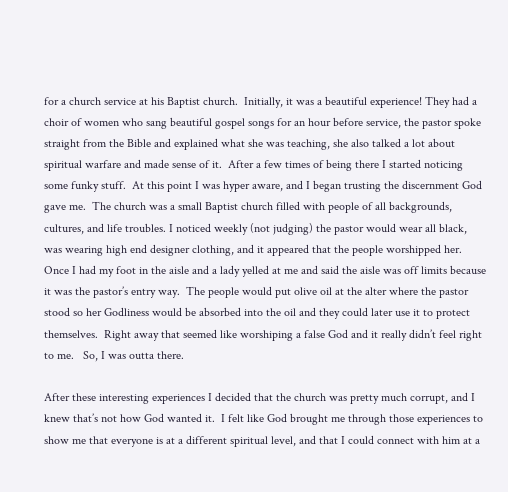for a church service at his Baptist church.  Initially, it was a beautiful experience! They had a choir of women who sang beautiful gospel songs for an hour before service, the pastor spoke straight from the Bible and explained what she was teaching, she also talked a lot about spiritual warfare and made sense of it.  After a few times of being there I started noticing some funky stuff.  At this point I was hyper aware, and I began trusting the discernment God gave me.  The church was a small Baptist church filled with people of all backgrounds, cultures, and life troubles. I noticed weekly (not judging) the pastor would wear all black, was wearing high end designer clothing, and it appeared that the people worshipped her.  Once I had my foot in the aisle and a lady yelled at me and said the aisle was off limits because it was the pastor’s entry way.  The people would put olive oil at the alter where the pastor stood so her Godliness would be absorbed into the oil and they could later use it to protect themselves.  Right away that seemed like worshiping a false God and it really didn’t feel right to me.   So, I was outta there.

After these interesting experiences I decided that the church was pretty much corrupt, and I knew that’s not how God wanted it.  I felt like God brought me through those experiences to show me that everyone is at a different spiritual level, and that I could connect with him at a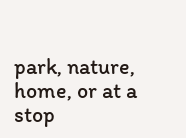park, nature, home, or at a stop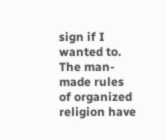sign if I wanted to.  The man-made rules of organized religion have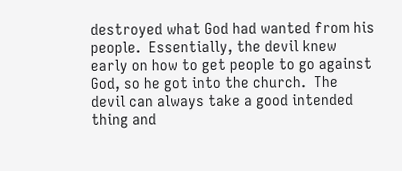destroyed what God had wanted from his people.  Essentially, the devil knew early on how to get people to go against God, so he got into the church.  The devil can always take a good intended thing and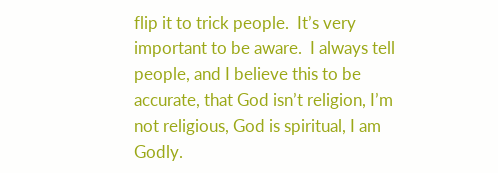flip it to trick people.  It’s very important to be aware.  I always tell people, and I believe this to be accurate, that God isn’t religion, I’m not religious, God is spiritual, I am Godly.